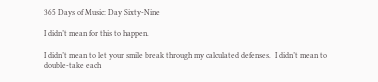365 Days of Music: Day Sixty-Nine

I didn’t mean for this to happen.

I didn’t mean to let your smile break through my calculated defenses.  I didn’t mean to double-take each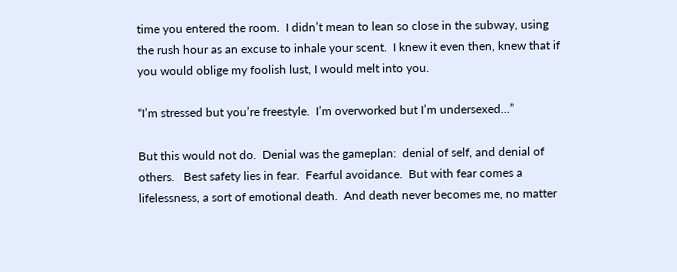time you entered the room.  I didn’t mean to lean so close in the subway, using the rush hour as an excuse to inhale your scent.  I knew it even then, knew that if you would oblige my foolish lust, I would melt into you.

“I’m stressed but you’re freestyle.  I’m overworked but I’m undersexed…”

But this would not do.  Denial was the gameplan:  denial of self, and denial of others.   Best safety lies in fear.  Fearful avoidance.  But with fear comes a lifelessness, a sort of emotional death.  And death never becomes me, no matter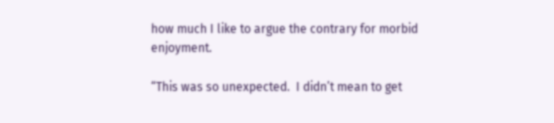how much I like to argue the contrary for morbid enjoyment.

“This was so unexpected.  I didn’t mean to get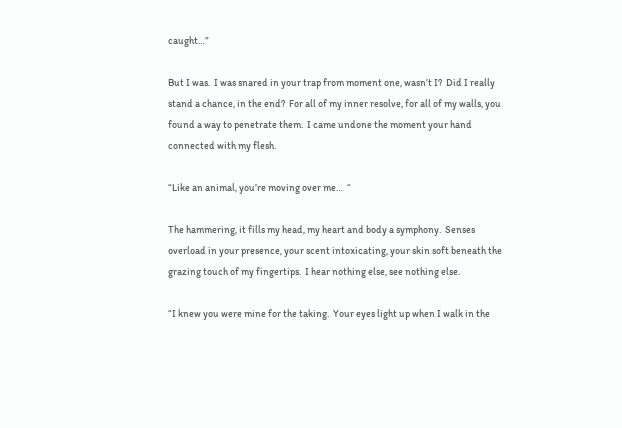caught…”

But I was.  I was snared in your trap from moment one, wasn’t I?  Did I really stand a chance, in the end?  For all of my inner resolve, for all of my walls, you found a way to penetrate them.  I came undone the moment your hand connected with my flesh.

“Like an animal, you’re moving over me…  “

The hammering, it fills my head, my heart and body a symphony.  Senses overload in your presence, your scent intoxicating, your skin soft beneath the grazing touch of my fingertips.  I hear nothing else, see nothing else.

“I knew you were mine for the taking.  Your eyes light up when I walk in the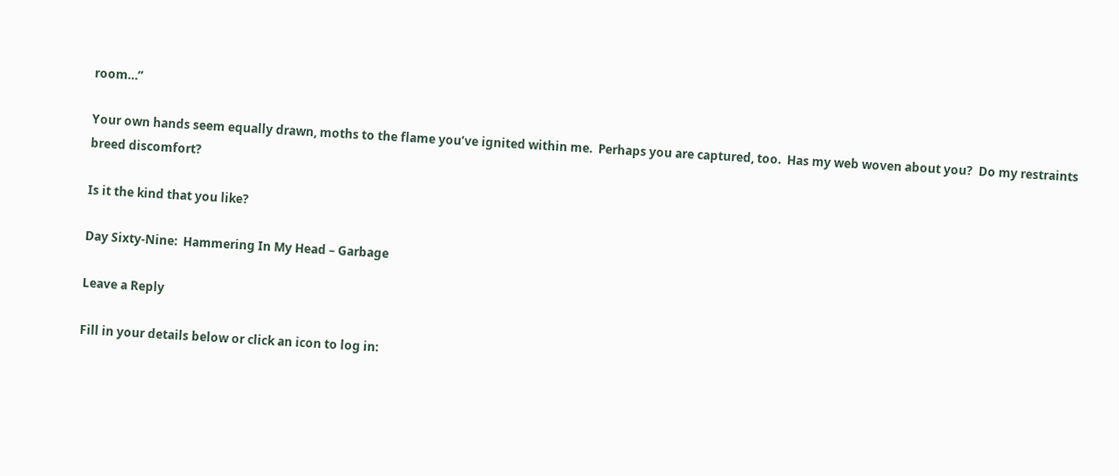room…”

Your own hands seem equally drawn, moths to the flame you’ve ignited within me.  Perhaps you are captured, too.  Has my web woven about you?  Do my restraints breed discomfort?

Is it the kind that you like?

Day Sixty-Nine:  Hammering In My Head – Garbage

Leave a Reply

Fill in your details below or click an icon to log in: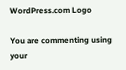WordPress.com Logo

You are commenting using your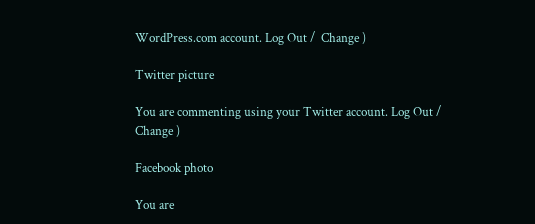WordPress.com account. Log Out /  Change )

Twitter picture

You are commenting using your Twitter account. Log Out /  Change )

Facebook photo

You are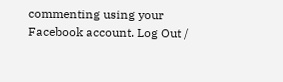commenting using your Facebook account. Log Out /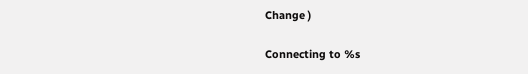Change )

Connecting to %s